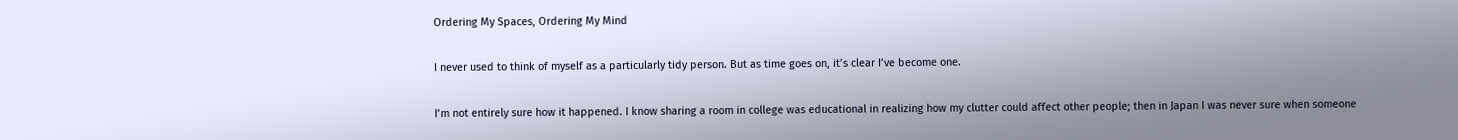Ordering My Spaces, Ordering My Mind

I never used to think of myself as a particularly tidy person. But as time goes on, it’s clear I’ve become one.

I’m not entirely sure how it happened. I know sharing a room in college was educational in realizing how my clutter could affect other people; then in Japan I was never sure when someone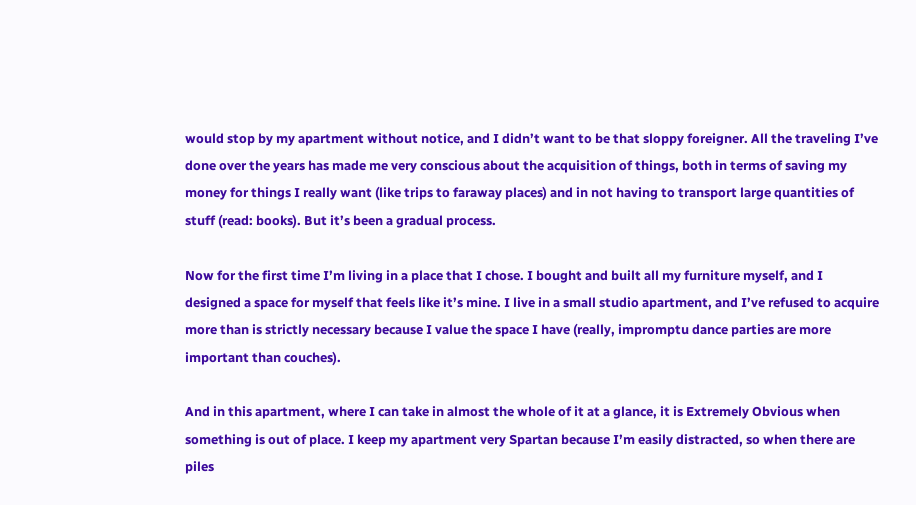would stop by my apartment without notice, and I didn’t want to be that sloppy foreigner. All the traveling I’ve done over the years has made me very conscious about the acquisition of things, both in terms of saving my money for things I really want (like trips to faraway places) and in not having to transport large quantities of stuff (read: books). But it’s been a gradual process.

Now for the first time I’m living in a place that I chose. I bought and built all my furniture myself, and I designed a space for myself that feels like it’s mine. I live in a small studio apartment, and I’ve refused to acquire more than is strictly necessary because I value the space I have (really, impromptu dance parties are more important than couches).

And in this apartment, where I can take in almost the whole of it at a glance, it is Extremely Obvious when something is out of place. I keep my apartment very Spartan because I’m easily distracted, so when there are piles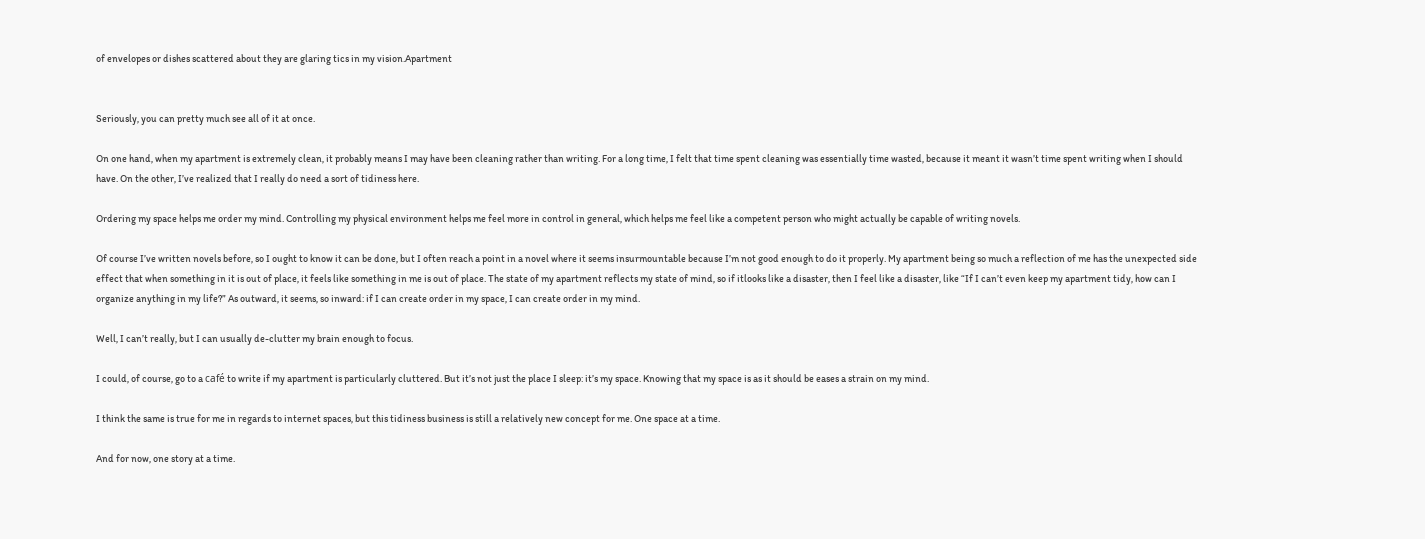of envelopes or dishes scattered about they are glaring tics in my vision.Apartment


Seriously, you can pretty much see all of it at once.

On one hand, when my apartment is extremely clean, it probably means I may have been cleaning rather than writing. For a long time, I felt that time spent cleaning was essentially time wasted, because it meant it wasn’t time spent writing when I should have. On the other, I’ve realized that I really do need a sort of tidiness here.

Ordering my space helps me order my mind. Controlling my physical environment helps me feel more in control in general, which helps me feel like a competent person who might actually be capable of writing novels.

Of course I’ve written novels before, so I ought to know it can be done, but I often reach a point in a novel where it seems insurmountable because I’m not good enough to do it properly. My apartment being so much a reflection of me has the unexpected side effect that when something in it is out of place, it feels like something in me is out of place. The state of my apartment reflects my state of mind, so if itlooks like a disaster, then I feel like a disaster, like “If I can’t even keep my apartment tidy, how can I organize anything in my life?” As outward, it seems, so inward: if I can create order in my space, I can create order in my mind.

Well, I can’t really, but I can usually de-clutter my brain enough to focus.

I could, of course, go to a café to write if my apartment is particularly cluttered. But it’s not just the place I sleep: it’s my space. Knowing that my space is as it should be eases a strain on my mind.

I think the same is true for me in regards to internet spaces, but this tidiness business is still a relatively new concept for me. One space at a time.

And for now, one story at a time.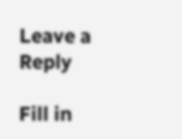Leave a Reply

Fill in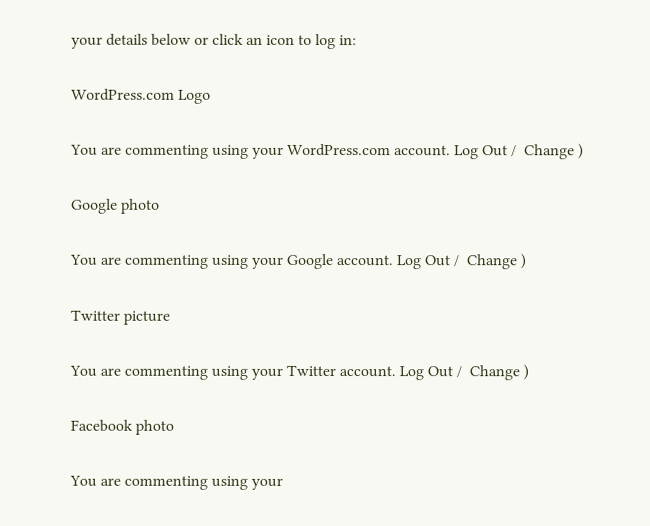your details below or click an icon to log in:

WordPress.com Logo

You are commenting using your WordPress.com account. Log Out /  Change )

Google photo

You are commenting using your Google account. Log Out /  Change )

Twitter picture

You are commenting using your Twitter account. Log Out /  Change )

Facebook photo

You are commenting using your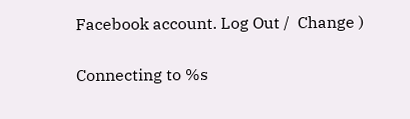Facebook account. Log Out /  Change )

Connecting to %s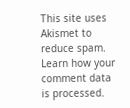This site uses Akismet to reduce spam. Learn how your comment data is processed.